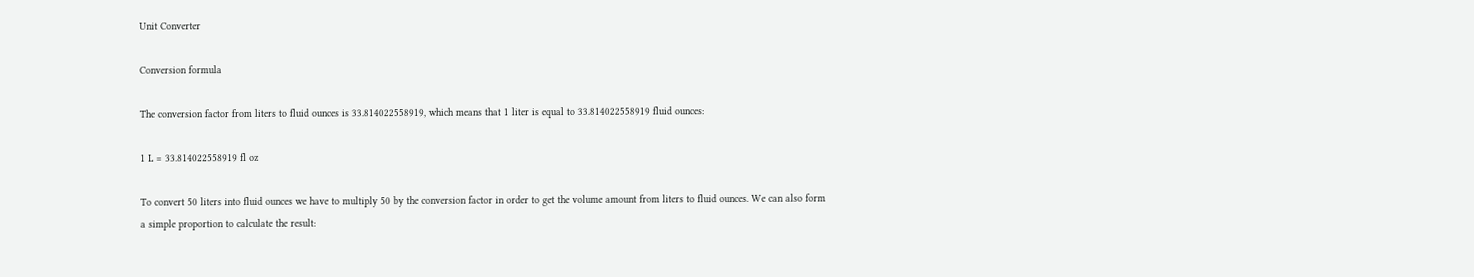Unit Converter

Conversion formula

The conversion factor from liters to fluid ounces is 33.814022558919, which means that 1 liter is equal to 33.814022558919 fluid ounces:

1 L = 33.814022558919 fl oz

To convert 50 liters into fluid ounces we have to multiply 50 by the conversion factor in order to get the volume amount from liters to fluid ounces. We can also form a simple proportion to calculate the result: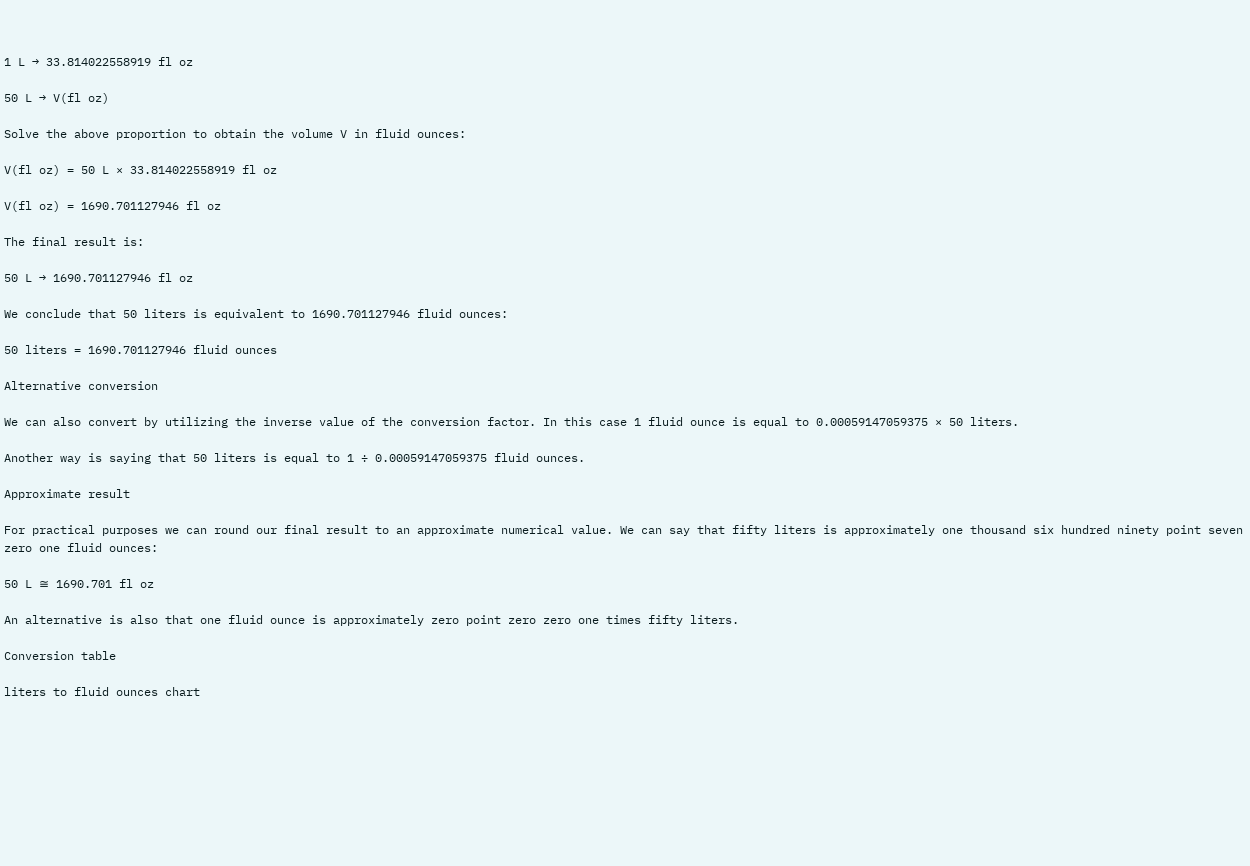1 L → 33.814022558919 fl oz

50 L → V(fl oz)

Solve the above proportion to obtain the volume V in fluid ounces:

V(fl oz) = 50 L × 33.814022558919 fl oz

V(fl oz) = 1690.701127946 fl oz

The final result is:

50 L → 1690.701127946 fl oz

We conclude that 50 liters is equivalent to 1690.701127946 fluid ounces:

50 liters = 1690.701127946 fluid ounces

Alternative conversion

We can also convert by utilizing the inverse value of the conversion factor. In this case 1 fluid ounce is equal to 0.00059147059375 × 50 liters.

Another way is saying that 50 liters is equal to 1 ÷ 0.00059147059375 fluid ounces.

Approximate result

For practical purposes we can round our final result to an approximate numerical value. We can say that fifty liters is approximately one thousand six hundred ninety point seven zero one fluid ounces:

50 L ≅ 1690.701 fl oz

An alternative is also that one fluid ounce is approximately zero point zero zero one times fifty liters.

Conversion table

liters to fluid ounces chart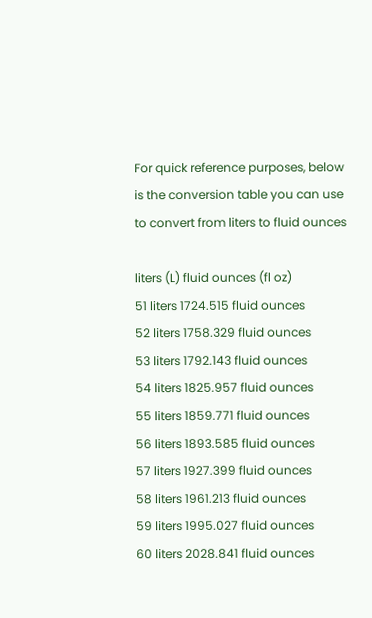For quick reference purposes, below is the conversion table you can use to convert from liters to fluid ounces

liters (L) fluid ounces (fl oz)
51 liters 1724.515 fluid ounces
52 liters 1758.329 fluid ounces
53 liters 1792.143 fluid ounces
54 liters 1825.957 fluid ounces
55 liters 1859.771 fluid ounces
56 liters 1893.585 fluid ounces
57 liters 1927.399 fluid ounces
58 liters 1961.213 fluid ounces
59 liters 1995.027 fluid ounces
60 liters 2028.841 fluid ounces